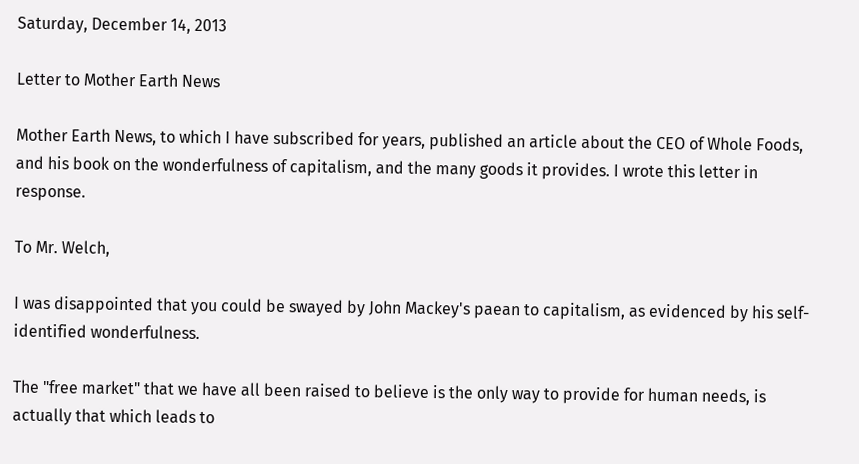Saturday, December 14, 2013

Letter to Mother Earth News

Mother Earth News, to which I have subscribed for years, published an article about the CEO of Whole Foods, and his book on the wonderfulness of capitalism, and the many goods it provides. I wrote this letter in response.

To Mr. Welch,

I was disappointed that you could be swayed by John Mackey's paean to capitalism, as evidenced by his self-identified wonderfulness.

The "free market" that we have all been raised to believe is the only way to provide for human needs, is actually that which leads to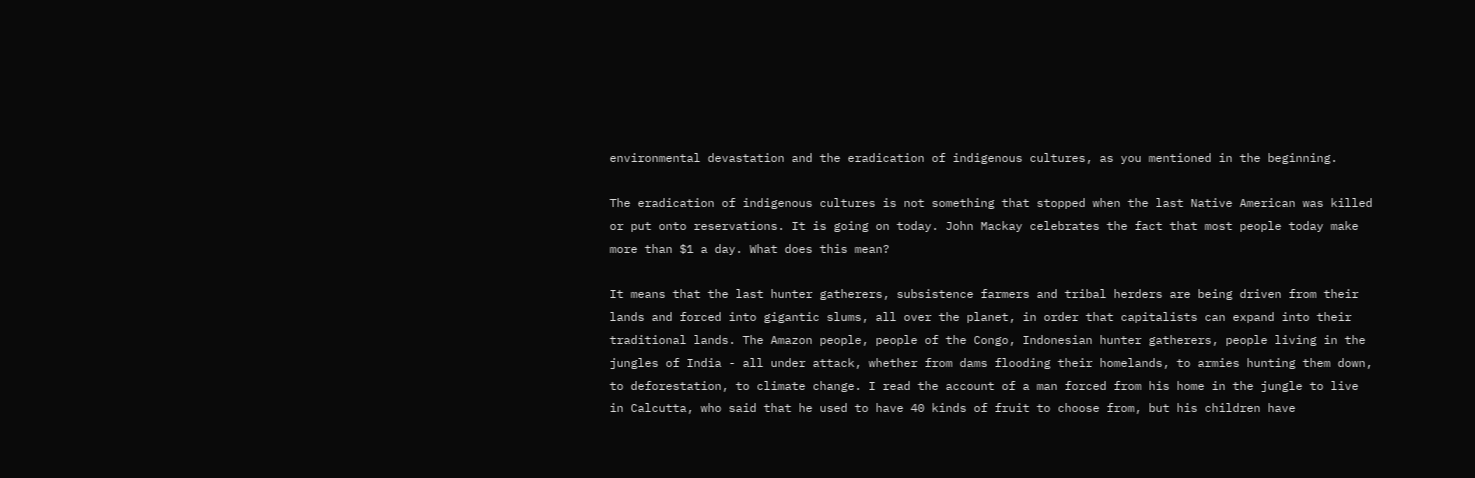environmental devastation and the eradication of indigenous cultures, as you mentioned in the beginning.

The eradication of indigenous cultures is not something that stopped when the last Native American was killed or put onto reservations. It is going on today. John Mackay celebrates the fact that most people today make more than $1 a day. What does this mean?

It means that the last hunter gatherers, subsistence farmers and tribal herders are being driven from their lands and forced into gigantic slums, all over the planet, in order that capitalists can expand into their traditional lands. The Amazon people, people of the Congo, Indonesian hunter gatherers, people living in the jungles of India - all under attack, whether from dams flooding their homelands, to armies hunting them down, to deforestation, to climate change. I read the account of a man forced from his home in the jungle to live in Calcutta, who said that he used to have 40 kinds of fruit to choose from, but his children have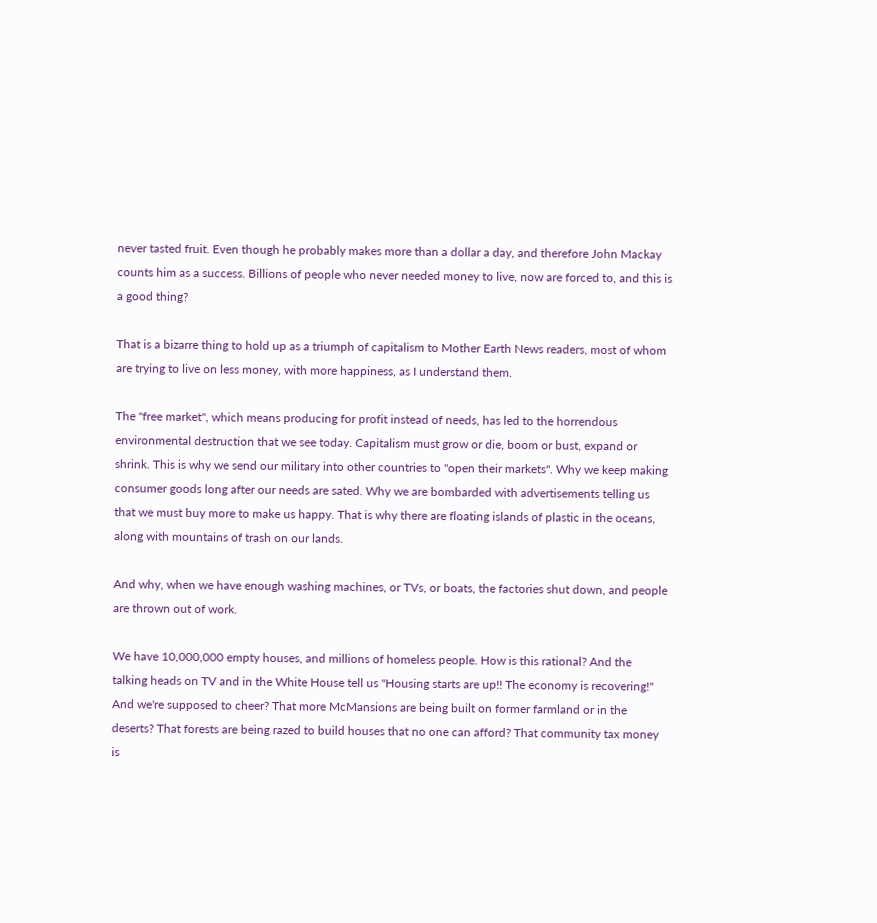never tasted fruit. Even though he probably makes more than a dollar a day, and therefore John Mackay counts him as a success. Billions of people who never needed money to live, now are forced to, and this is a good thing?

That is a bizarre thing to hold up as a triumph of capitalism to Mother Earth News readers, most of whom are trying to live on less money, with more happiness, as I understand them.

The "free market", which means producing for profit instead of needs, has led to the horrendous environmental destruction that we see today. Capitalism must grow or die, boom or bust, expand or shrink. This is why we send our military into other countries to "open their markets". Why we keep making consumer goods long after our needs are sated. Why we are bombarded with advertisements telling us that we must buy more to make us happy. That is why there are floating islands of plastic in the oceans, along with mountains of trash on our lands.

And why, when we have enough washing machines, or TVs, or boats, the factories shut down, and people are thrown out of work.

We have 10,000,000 empty houses, and millions of homeless people. How is this rational? And the talking heads on TV and in the White House tell us "Housing starts are up!! The economy is recovering!" And we're supposed to cheer? That more McMansions are being built on former farmland or in the deserts? That forests are being razed to build houses that no one can afford? That community tax money is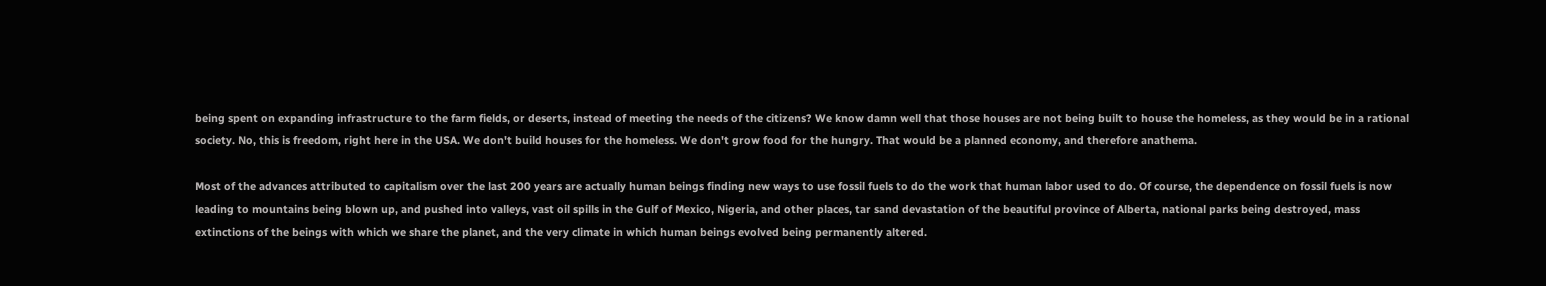being spent on expanding infrastructure to the farm fields, or deserts, instead of meeting the needs of the citizens? We know damn well that those houses are not being built to house the homeless, as they would be in a rational society. No, this is freedom, right here in the USA. We don't build houses for the homeless. We don't grow food for the hungry. That would be a planned economy, and therefore anathema.

Most of the advances attributed to capitalism over the last 200 years are actually human beings finding new ways to use fossil fuels to do the work that human labor used to do. Of course, the dependence on fossil fuels is now leading to mountains being blown up, and pushed into valleys, vast oil spills in the Gulf of Mexico, Nigeria, and other places, tar sand devastation of the beautiful province of Alberta, national parks being destroyed, mass extinctions of the beings with which we share the planet, and the very climate in which human beings evolved being permanently altered.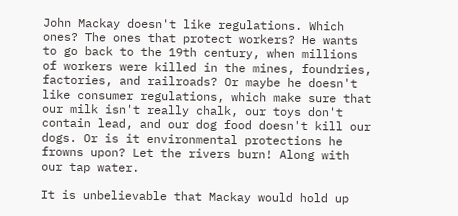John Mackay doesn't like regulations. Which ones? The ones that protect workers? He wants to go back to the 19th century, when millions of workers were killed in the mines, foundries, factories, and railroads? Or maybe he doesn't like consumer regulations, which make sure that our milk isn't really chalk, our toys don't contain lead, and our dog food doesn't kill our dogs. Or is it environmental protections he frowns upon? Let the rivers burn! Along with our tap water.

It is unbelievable that Mackay would hold up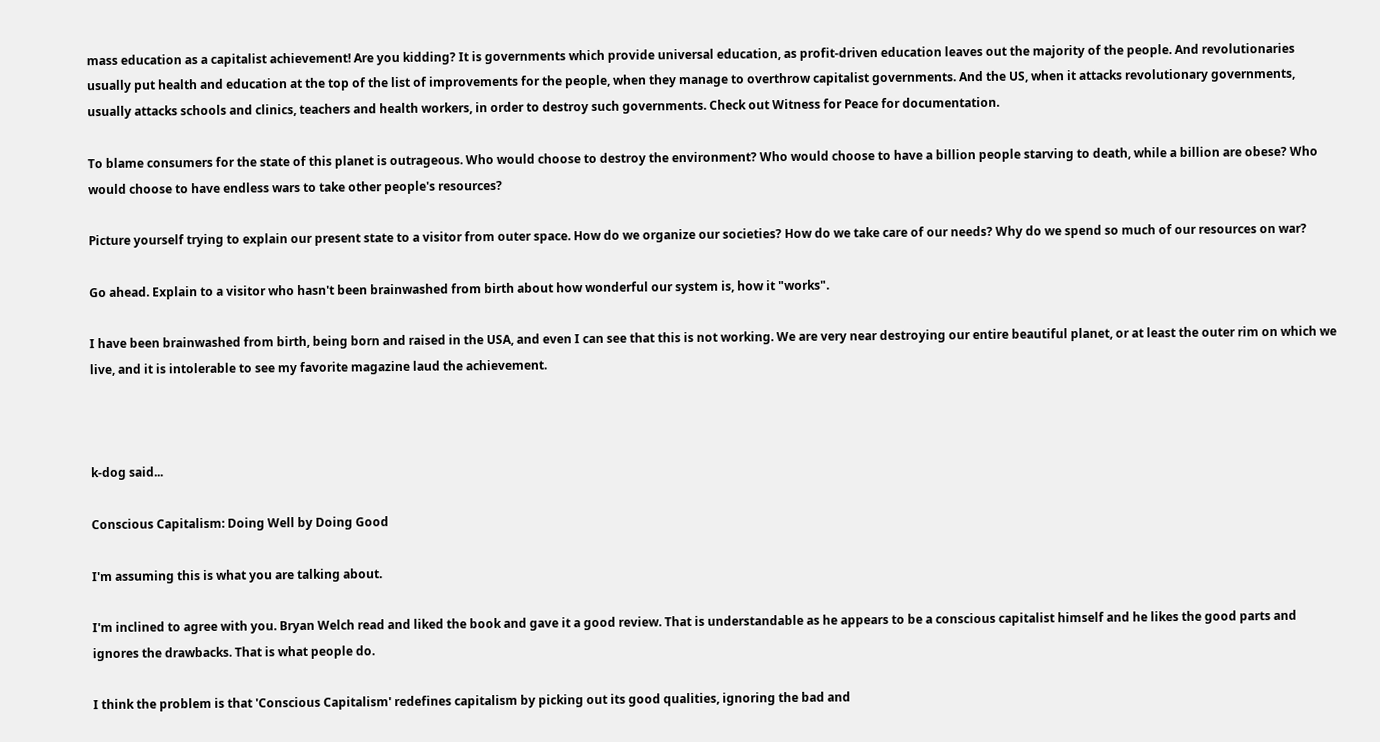mass education as a capitalist achievement! Are you kidding? It is governments which provide universal education, as profit-driven education leaves out the majority of the people. And revolutionaries usually put health and education at the top of the list of improvements for the people, when they manage to overthrow capitalist governments. And the US, when it attacks revolutionary governments, usually attacks schools and clinics, teachers and health workers, in order to destroy such governments. Check out Witness for Peace for documentation.

To blame consumers for the state of this planet is outrageous. Who would choose to destroy the environment? Who would choose to have a billion people starving to death, while a billion are obese? Who would choose to have endless wars to take other people's resources?

Picture yourself trying to explain our present state to a visitor from outer space. How do we organize our societies? How do we take care of our needs? Why do we spend so much of our resources on war?

Go ahead. Explain to a visitor who hasn't been brainwashed from birth about how wonderful our system is, how it "works".

I have been brainwashed from birth, being born and raised in the USA, and even I can see that this is not working. We are very near destroying our entire beautiful planet, or at least the outer rim on which we live, and it is intolerable to see my favorite magazine laud the achievement.



k-dog said...

Conscious Capitalism: Doing Well by Doing Good

I'm assuming this is what you are talking about.

I'm inclined to agree with you. Bryan Welch read and liked the book and gave it a good review. That is understandable as he appears to be a conscious capitalist himself and he likes the good parts and ignores the drawbacks. That is what people do.

I think the problem is that 'Conscious Capitalism' redefines capitalism by picking out its good qualities, ignoring the bad and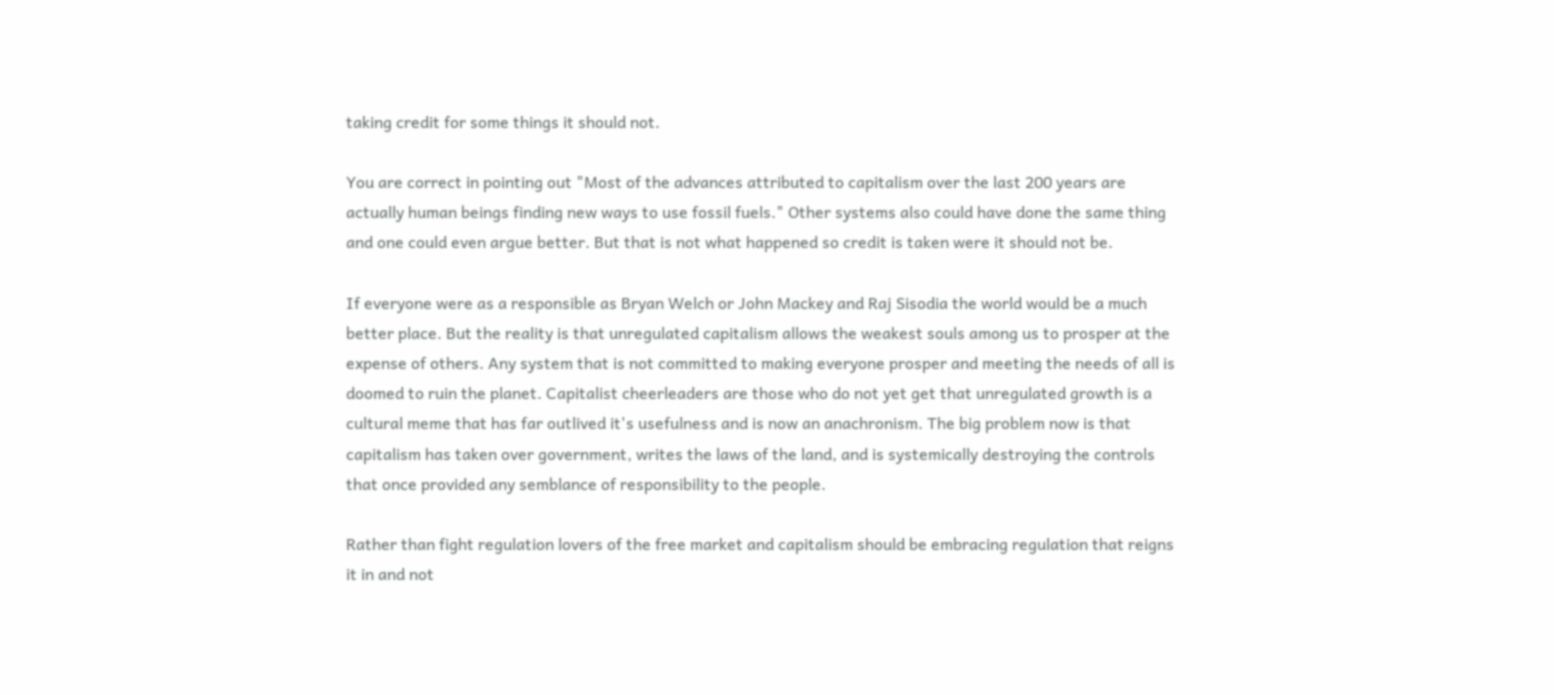taking credit for some things it should not.

You are correct in pointing out "Most of the advances attributed to capitalism over the last 200 years are actually human beings finding new ways to use fossil fuels." Other systems also could have done the same thing and one could even argue better. But that is not what happened so credit is taken were it should not be.

If everyone were as a responsible as Bryan Welch or John Mackey and Raj Sisodia the world would be a much better place. But the reality is that unregulated capitalism allows the weakest souls among us to prosper at the expense of others. Any system that is not committed to making everyone prosper and meeting the needs of all is doomed to ruin the planet. Capitalist cheerleaders are those who do not yet get that unregulated growth is a cultural meme that has far outlived it's usefulness and is now an anachronism. The big problem now is that capitalism has taken over government, writes the laws of the land, and is systemically destroying the controls that once provided any semblance of responsibility to the people.

Rather than fight regulation lovers of the free market and capitalism should be embracing regulation that reigns it in and not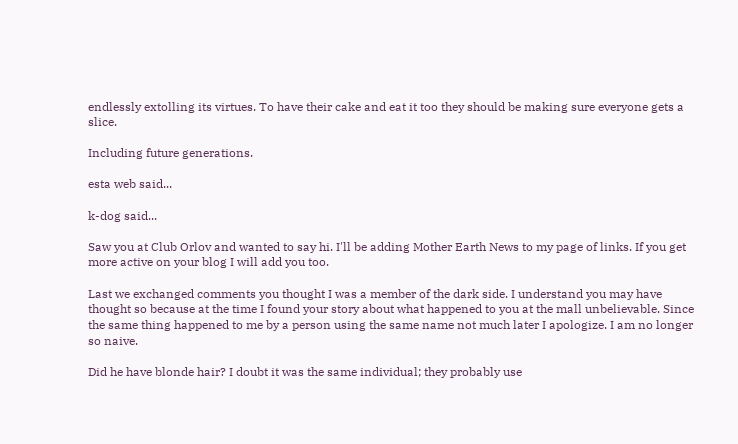endlessly extolling its virtues. To have their cake and eat it too they should be making sure everyone gets a slice.

Including future generations.

esta web said...

k-dog said...

Saw you at Club Orlov and wanted to say hi. I'll be adding Mother Earth News to my page of links. If you get more active on your blog I will add you too.

Last we exchanged comments you thought I was a member of the dark side. I understand you may have thought so because at the time I found your story about what happened to you at the mall unbelievable. Since the same thing happened to me by a person using the same name not much later I apologize. I am no longer so naive.

Did he have blonde hair? I doubt it was the same individual; they probably use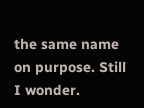the same name on purpose. Still I wonder.